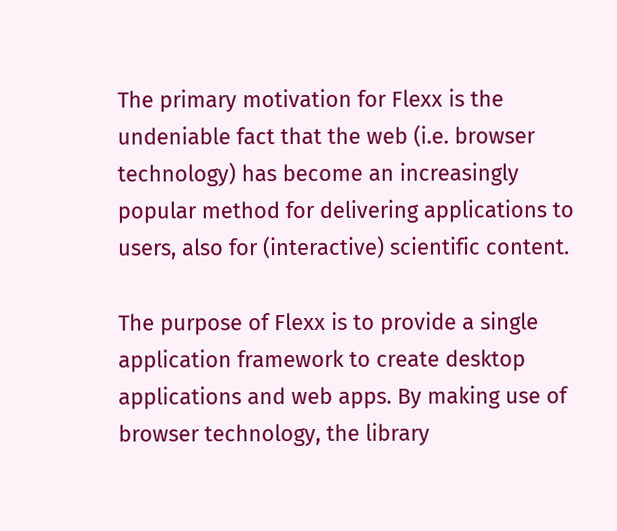The primary motivation for Flexx is the undeniable fact that the web (i.e. browser technology) has become an increasingly popular method for delivering applications to users, also for (interactive) scientific content.

The purpose of Flexx is to provide a single application framework to create desktop applications and web apps. By making use of browser technology, the library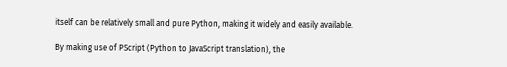itself can be relatively small and pure Python, making it widely and easily available.

By making use of PScript (Python to JavaScript translation), the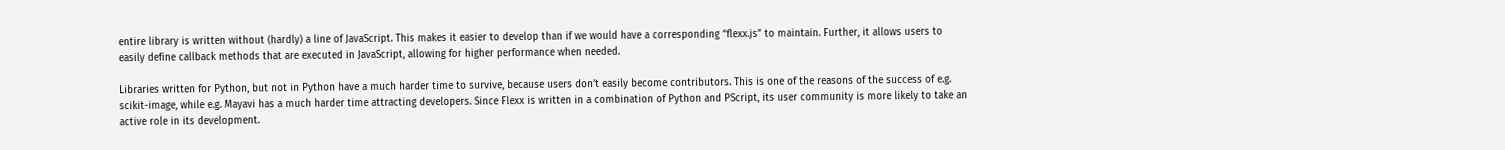entire library is written without (hardly) a line of JavaScript. This makes it easier to develop than if we would have a corresponding “flexx.js” to maintain. Further, it allows users to easily define callback methods that are executed in JavaScript, allowing for higher performance when needed.

Libraries written for Python, but not in Python have a much harder time to survive, because users don’t easily become contributors. This is one of the reasons of the success of e.g. scikit-image, while e.g. Mayavi has a much harder time attracting developers. Since Flexx is written in a combination of Python and PScript, its user community is more likely to take an active role in its development.